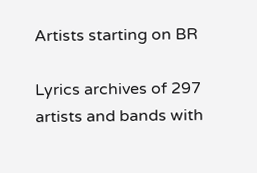Artists starting on BR

Lyrics archives of 297 artists and bands with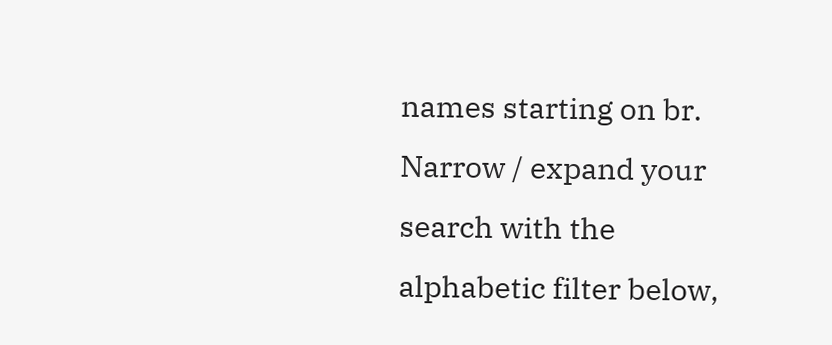names starting on br. Narrow / expand your search with the alphabetic filter below,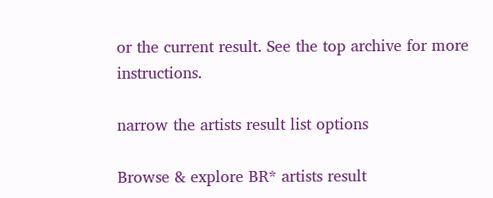or the current result. See the top archive for more instructions.

narrow the artists result list options

Browse & explore BR* artists result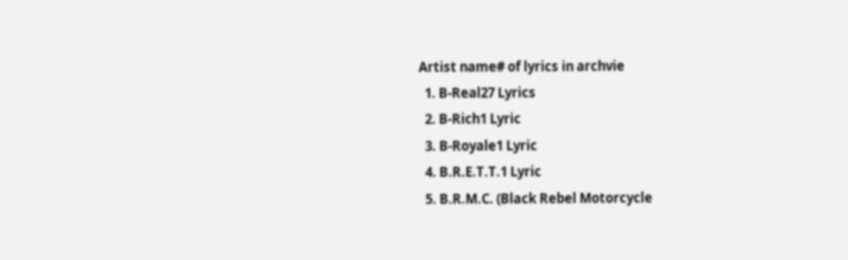Artist name# of lyrics in archvie
  1. B-Real27 Lyrics
  2. B-Rich1 Lyric
  3. B-Royale1 Lyric
  4. B.R.E.T.T.1 Lyric
  5. B.R.M.C. (Black Rebel Motorcycle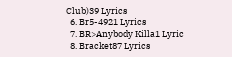Club)39 Lyrics
  6. Br5-4921 Lyrics
  7. BR>Anybody Killa1 Lyric
  8. Bracket87 Lyrics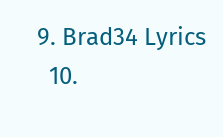9. Brad34 Lyrics
  10.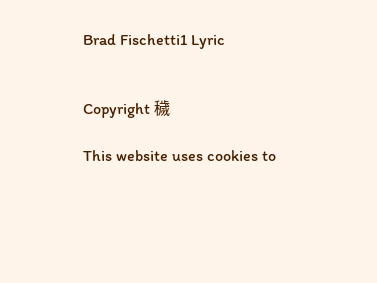Brad Fischetti1 Lyric


Copyright 穢

This website uses cookies to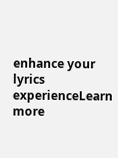enhance your lyrics experienceLearn more